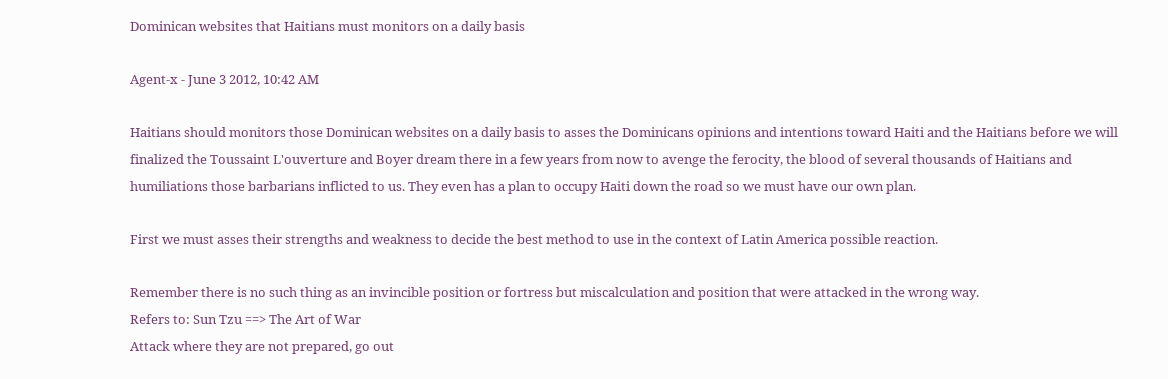Dominican websites that Haitians must monitors on a daily basis

Agent-x - June 3 2012, 10:42 AM

Haitians should monitors those Dominican websites on a daily basis to asses the Dominicans opinions and intentions toward Haiti and the Haitians before we will finalized the Toussaint L'ouverture and Boyer dream there in a few years from now to avenge the ferocity, the blood of several thousands of Haitians and humiliations those barbarians inflicted to us. They even has a plan to occupy Haiti down the road so we must have our own plan.

First we must asses their strengths and weakness to decide the best method to use in the context of Latin America possible reaction.

Remember there is no such thing as an invincible position or fortress but miscalculation and position that were attacked in the wrong way.
Refers to: Sun Tzu ==> The Art of War
Attack where they are not prepared, go out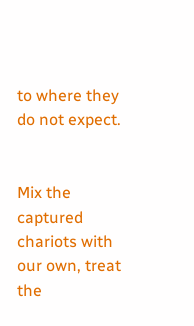to where they do not expect.


Mix the captured chariots with our own, treat the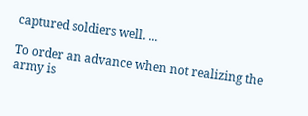captured soldiers well. ...

To order an advance when not realizing the army is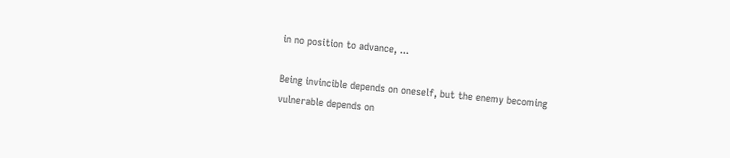in no position to advance, ...

Being invincible depends on oneself, but the enemy becoming vulnerable depends on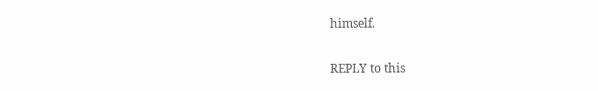himself.

REPLY to this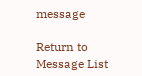message

Return to Message List